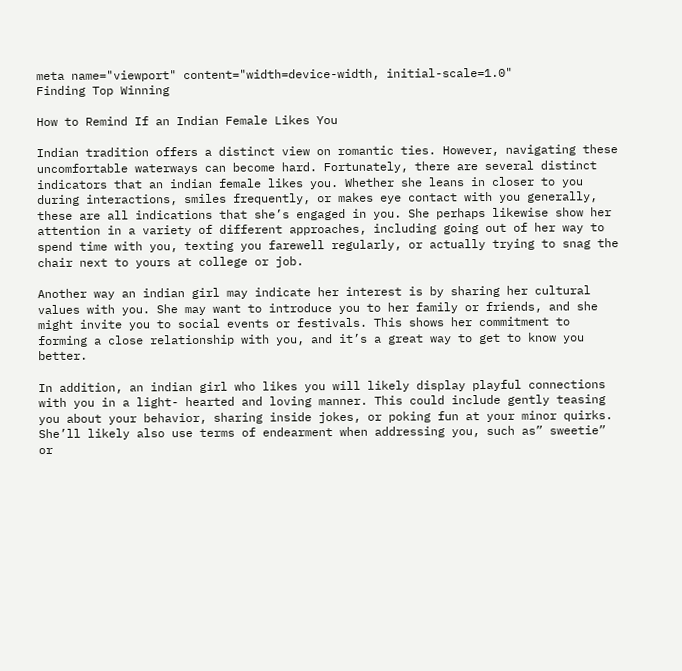meta name="viewport" content="width=device-width, initial-scale=1.0"
Finding Top Winning

How to Remind If an Indian Female Likes You

Indian tradition offers a distinct view on romantic ties. However, navigating these uncomfortable waterways can become hard. Fortunately, there are several distinct indicators that an indian female likes you. Whether she leans in closer to you during interactions, smiles frequently, or makes eye contact with you generally, these are all indications that she’s engaged in you. She perhaps likewise show her attention in a variety of different approaches, including going out of her way to spend time with you, texting you farewell regularly, or actually trying to snag the chair next to yours at college or job.

Another way an indian girl may indicate her interest is by sharing her cultural values with you. She may want to introduce you to her family or friends, and she might invite you to social events or festivals. This shows her commitment to forming a close relationship with you, and it’s a great way to get to know you better.

In addition, an indian girl who likes you will likely display playful connections with you in a light- hearted and loving manner. This could include gently teasing you about your behavior, sharing inside jokes, or poking fun at your minor quirks. She’ll likely also use terms of endearment when addressing you, such as” sweetie” or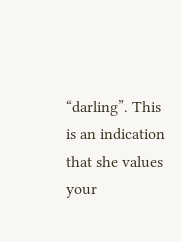“darling”. This is an indication that she values your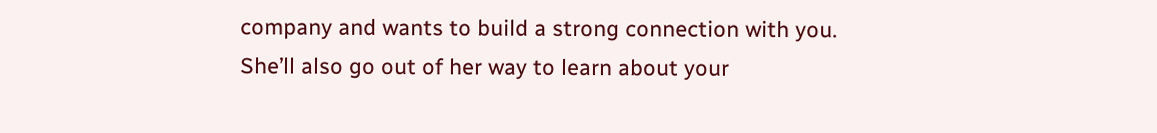company and wants to build a strong connection with you. She’ll also go out of her way to learn about your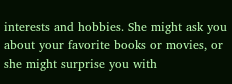interests and hobbies. She might ask you about your favorite books or movies, or she might surprise you with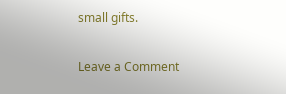small gifts.

Leave a Comment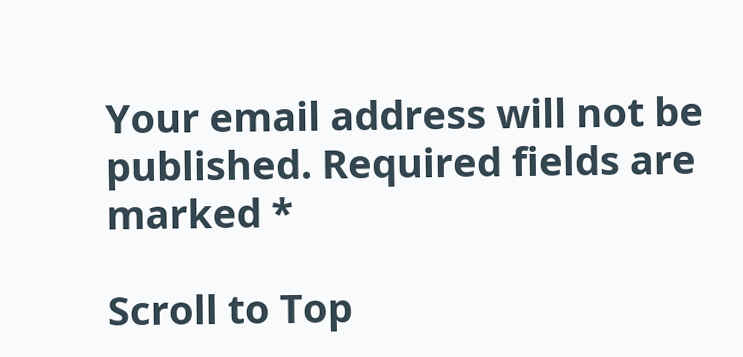Your email address will not be published. Required fields are marked *

Scroll to Top